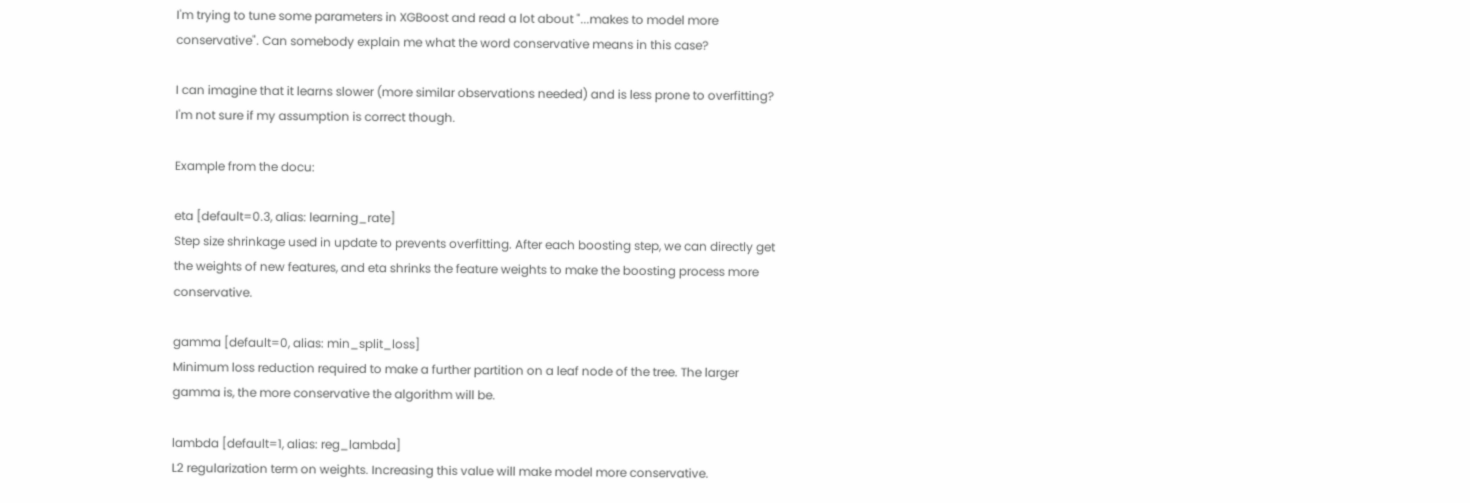I'm trying to tune some parameters in XGBoost and read a lot about "...makes to model more conservative". Can somebody explain me what the word conservative means in this case?

I can imagine that it learns slower (more similar observations needed) and is less prone to overfitting? I'm not sure if my assumption is correct though.

Example from the docu:

eta [default=0.3, alias: learning_rate]
Step size shrinkage used in update to prevents overfitting. After each boosting step, we can directly get the weights of new features, and eta shrinks the feature weights to make the boosting process more conservative.

gamma [default=0, alias: min_split_loss]
Minimum loss reduction required to make a further partition on a leaf node of the tree. The larger gamma is, the more conservative the algorithm will be.

lambda [default=1, alias: reg_lambda]
L2 regularization term on weights. Increasing this value will make model more conservative.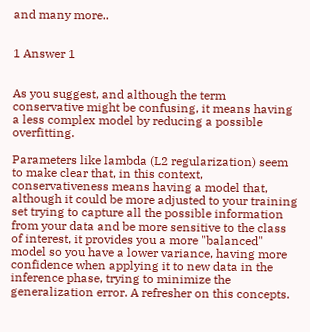and many more..


1 Answer 1


As you suggest, and although the term conservative might be confusing, it means having a less complex model by reducing a possible overfitting.

Parameters like lambda (L2 regularization) seem to make clear that, in this context, conservativeness means having a model that, although it could be more adjusted to your training set trying to capture all the possible information from your data and be more sensitive to the class of interest, it provides you a more "balanced" model so you have a lower variance, having more confidence when applying it to new data in the inference phase, trying to minimize the generalization error. A refresher on this concepts.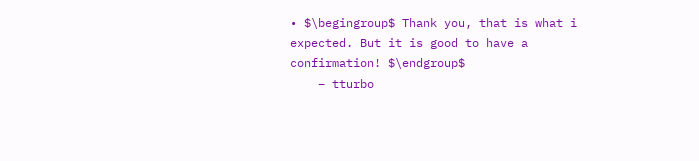• $\begingroup$ Thank you, that is what i expected. But it is good to have a confirmation! $\endgroup$
    – tturbo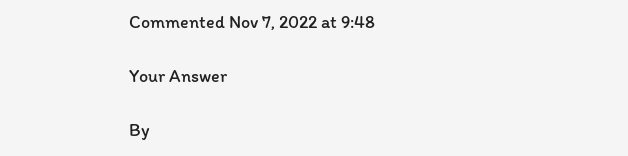Commented Nov 7, 2022 at 9:48

Your Answer

By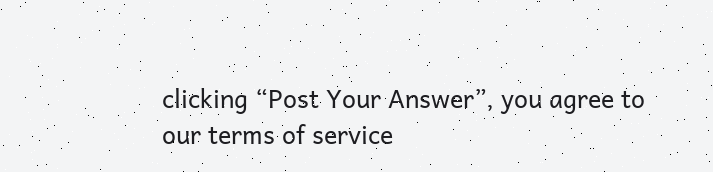clicking “Post Your Answer”, you agree to our terms of service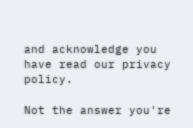and acknowledge you have read our privacy policy.

Not the answer you're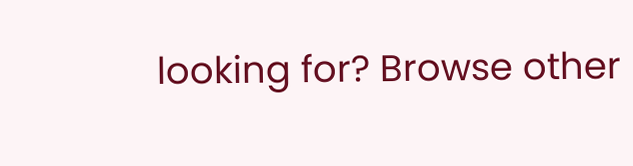looking for? Browse other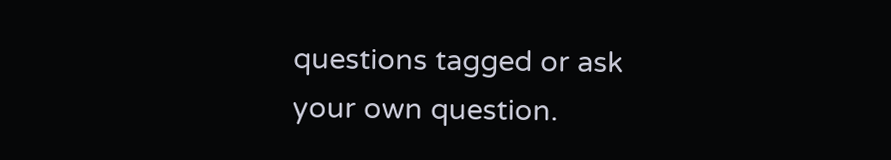questions tagged or ask your own question.